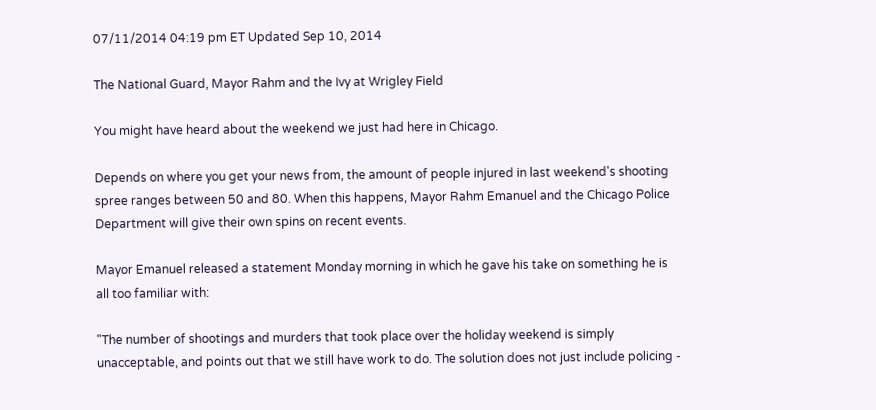07/11/2014 04:19 pm ET Updated Sep 10, 2014

The National Guard, Mayor Rahm and the Ivy at Wrigley Field

You might have heard about the weekend we just had here in Chicago.

Depends on where you get your news from, the amount of people injured in last weekend's shooting spree ranges between 50 and 80. When this happens, Mayor Rahm Emanuel and the Chicago Police Department will give their own spins on recent events.

Mayor Emanuel released a statement Monday morning in which he gave his take on something he is all too familiar with:

"The number of shootings and murders that took place over the holiday weekend is simply unacceptable, and points out that we still have work to do. The solution does not just include policing -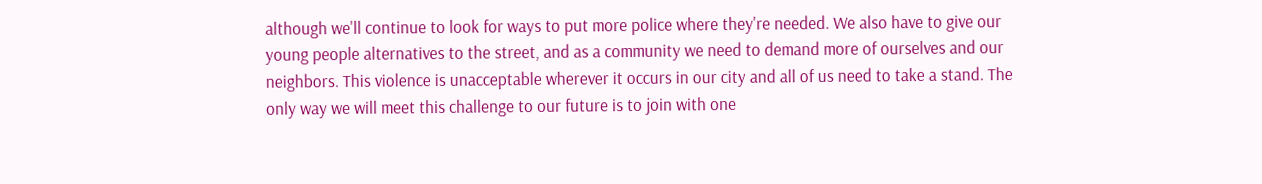although we'll continue to look for ways to put more police where they're needed. We also have to give our young people alternatives to the street, and as a community we need to demand more of ourselves and our neighbors. This violence is unacceptable wherever it occurs in our city and all of us need to take a stand. The only way we will meet this challenge to our future is to join with one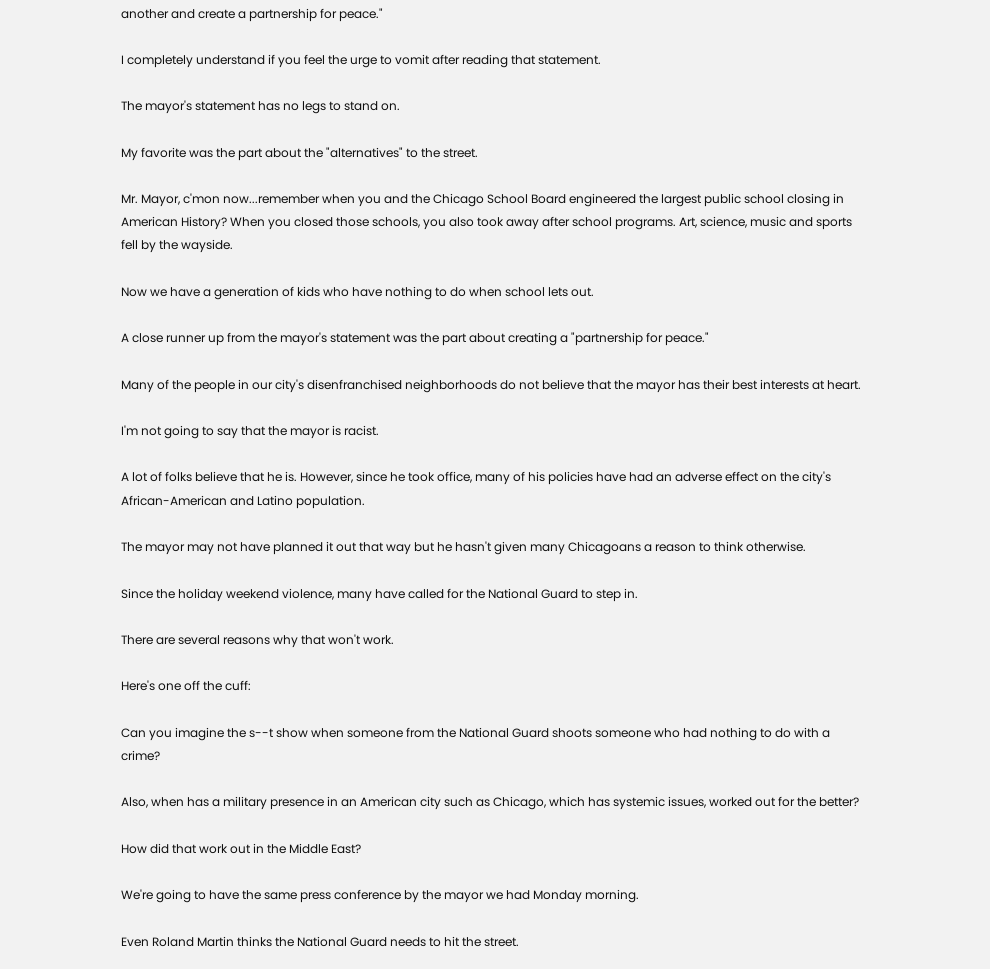another and create a partnership for peace."

I completely understand if you feel the urge to vomit after reading that statement.

The mayor's statement has no legs to stand on.

My favorite was the part about the "alternatives" to the street.

Mr. Mayor, c'mon now...remember when you and the Chicago School Board engineered the largest public school closing in American History? When you closed those schools, you also took away after school programs. Art, science, music and sports fell by the wayside.

Now we have a generation of kids who have nothing to do when school lets out.

A close runner up from the mayor's statement was the part about creating a "partnership for peace."

Many of the people in our city's disenfranchised neighborhoods do not believe that the mayor has their best interests at heart.

I'm not going to say that the mayor is racist.

A lot of folks believe that he is. However, since he took office, many of his policies have had an adverse effect on the city's African-American and Latino population.

The mayor may not have planned it out that way but he hasn't given many Chicagoans a reason to think otherwise.

Since the holiday weekend violence, many have called for the National Guard to step in.

There are several reasons why that won't work.

Here's one off the cuff:

Can you imagine the s--t show when someone from the National Guard shoots someone who had nothing to do with a crime?

Also, when has a military presence in an American city such as Chicago, which has systemic issues, worked out for the better?

How did that work out in the Middle East?

We're going to have the same press conference by the mayor we had Monday morning.

Even Roland Martin thinks the National Guard needs to hit the street.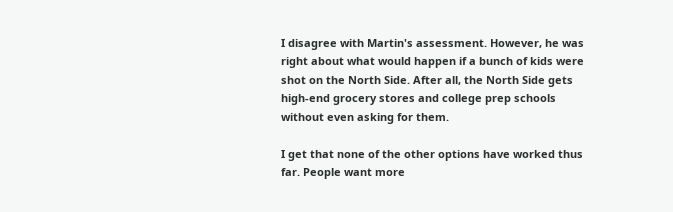I disagree with Martin's assessment. However, he was right about what would happen if a bunch of kids were shot on the North Side. After all, the North Side gets high-end grocery stores and college prep schools without even asking for them.

I get that none of the other options have worked thus far. People want more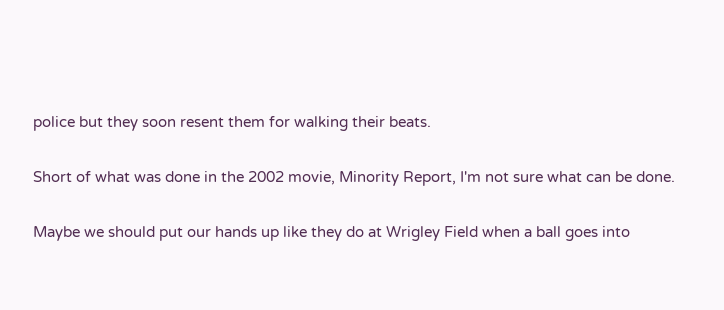police but they soon resent them for walking their beats.

Short of what was done in the 2002 movie, Minority Report, I'm not sure what can be done.

Maybe we should put our hands up like they do at Wrigley Field when a ball goes into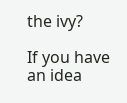the ivy?

If you have an idea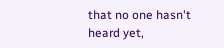that no one hasn't heard yet,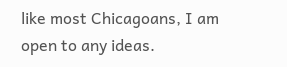like most Chicagoans, I am open to any ideas.